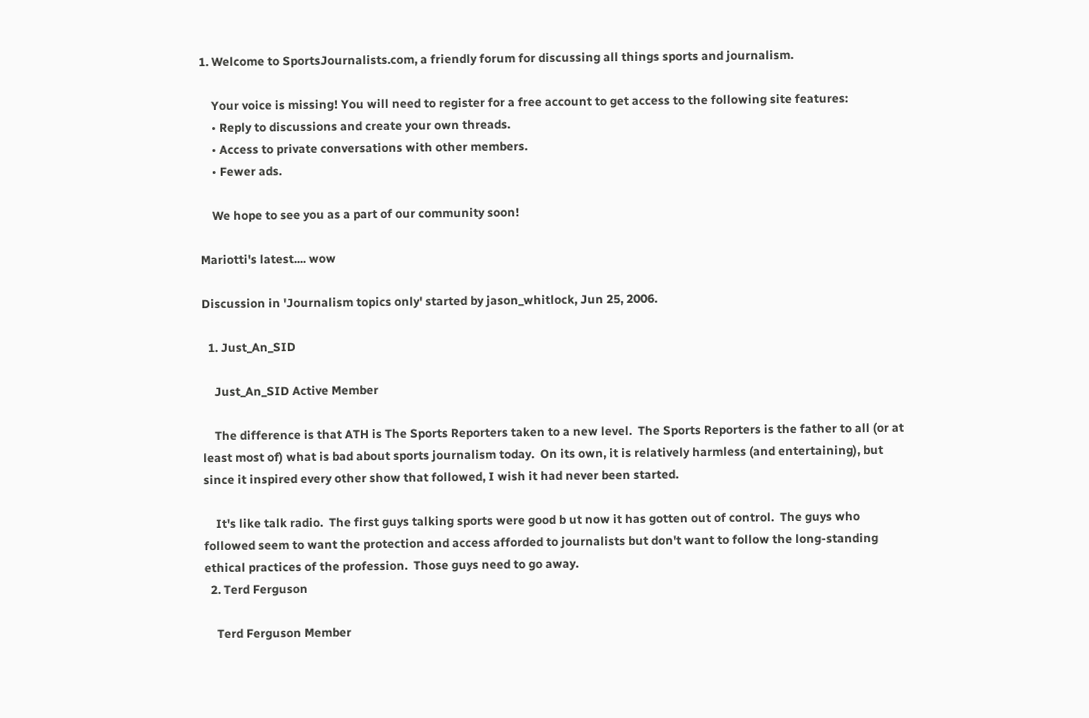1. Welcome to SportsJournalists.com, a friendly forum for discussing all things sports and journalism.

    Your voice is missing! You will need to register for a free account to get access to the following site features:
    • Reply to discussions and create your own threads.
    • Access to private conversations with other members.
    • Fewer ads.

    We hope to see you as a part of our community soon!

Mariotti's latest.... wow

Discussion in 'Journalism topics only' started by jason_whitlock, Jun 25, 2006.

  1. Just_An_SID

    Just_An_SID Active Member

    The difference is that ATH is The Sports Reporters taken to a new level.  The Sports Reporters is the father to all (or at least most of) what is bad about sports journalism today.  On its own, it is relatively harmless (and entertaining), but since it inspired every other show that followed, I wish it had never been started.

    It's like talk radio.  The first guys talking sports were good b ut now it has gotten out of control.  The guys who followed seem to want the protection and access afforded to journalists but don't want to follow the long-standing ethical practices of the profession.  Those guys need to go away.
  2. Terd Ferguson

    Terd Ferguson Member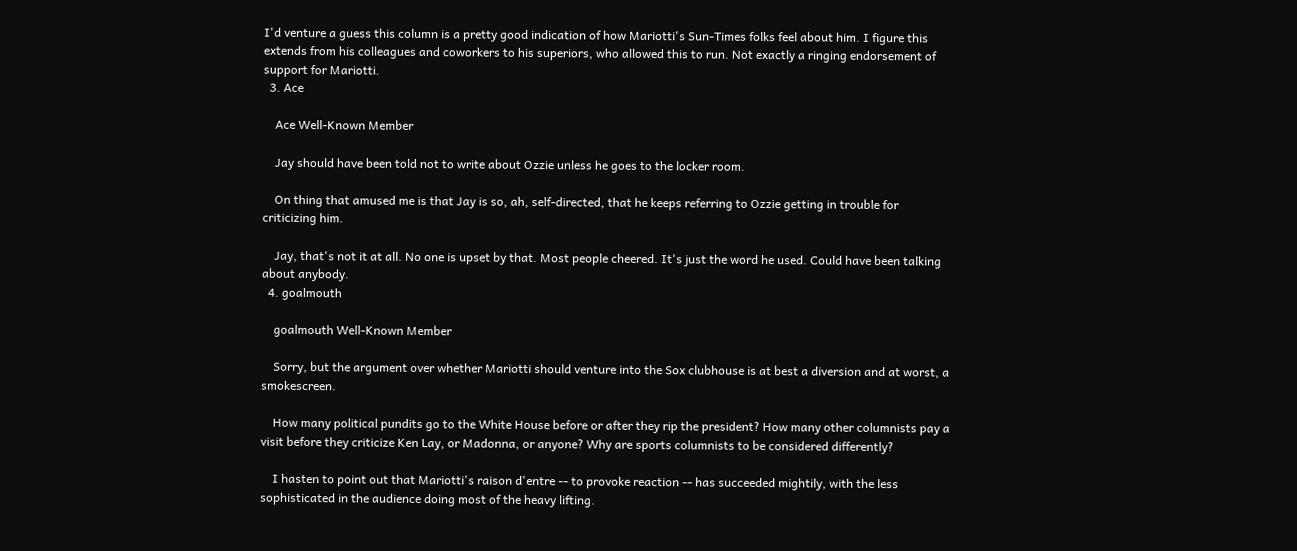I'd venture a guess this column is a pretty good indication of how Mariotti's Sun-Times folks feel about him. I figure this extends from his colleagues and coworkers to his superiors, who allowed this to run. Not exactly a ringing endorsement of support for Mariotti.
  3. Ace

    Ace Well-Known Member

    Jay should have been told not to write about Ozzie unless he goes to the locker room.

    On thing that amused me is that Jay is so, ah, self-directed, that he keeps referring to Ozzie getting in trouble for criticizing him.

    Jay, that's not it at all. No one is upset by that. Most people cheered. It's just the word he used. Could have been talking about anybody.
  4. goalmouth

    goalmouth Well-Known Member

    Sorry, but the argument over whether Mariotti should venture into the Sox clubhouse is at best a diversion and at worst, a smokescreen.

    How many political pundits go to the White House before or after they rip the president? How many other columnists pay a visit before they criticize Ken Lay, or Madonna, or anyone? Why are sports columnists to be considered differently?

    I hasten to point out that Mariotti's raison d'entre -- to provoke reaction -- has succeeded mightily, with the less sophisticated in the audience doing most of the heavy lifting.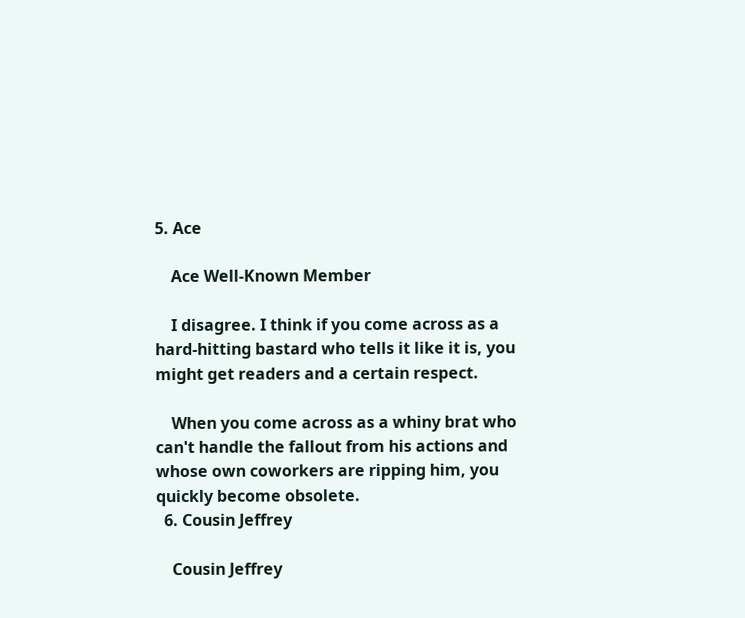5. Ace

    Ace Well-Known Member

    I disagree. I think if you come across as a hard-hitting bastard who tells it like it is, you might get readers and a certain respect.

    When you come across as a whiny brat who can't handle the fallout from his actions and whose own coworkers are ripping him, you quickly become obsolete.
  6. Cousin Jeffrey

    Cousin Jeffrey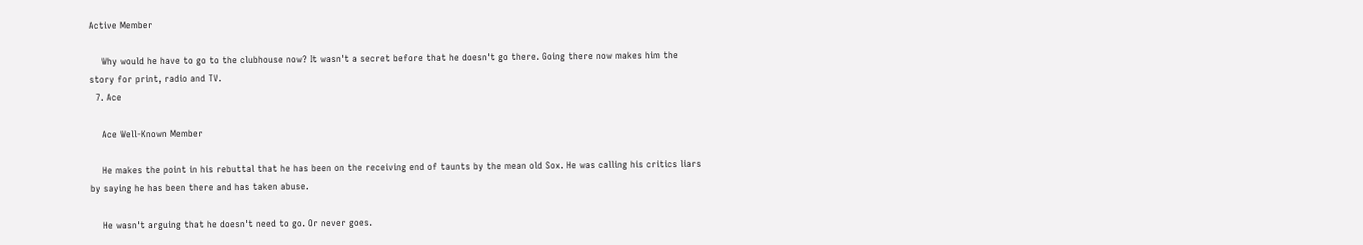Active Member

    Why would he have to go to the clubhouse now? It wasn't a secret before that he doesn't go there. Going there now makes him the story for print, radio and TV.
  7. Ace

    Ace Well-Known Member

    He makes the point in his rebuttal that he has been on the receiving end of taunts by the mean old Sox. He was calling his critics liars by saying he has been there and has taken abuse.

    He wasn't arguing that he doesn't need to go. Or never goes.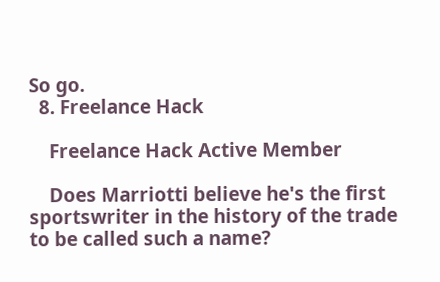So go.
  8. Freelance Hack

    Freelance Hack Active Member

    Does Marriotti believe he's the first sportswriter in the history of the trade to be called such a name?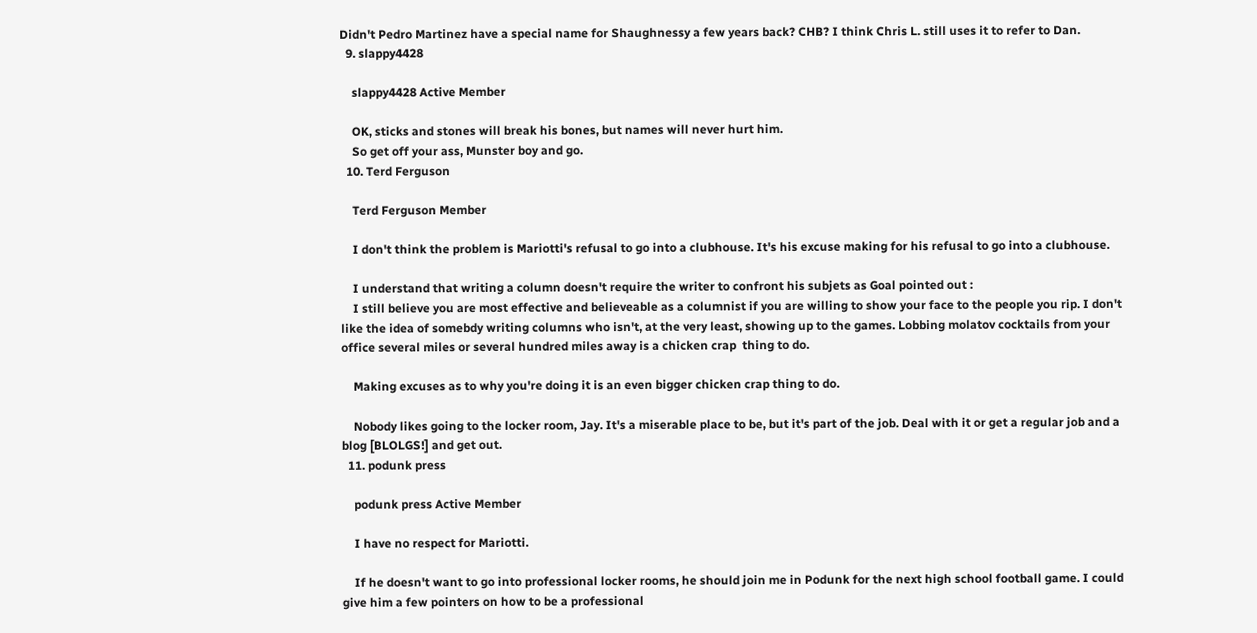Didn't Pedro Martinez have a special name for Shaughnessy a few years back? CHB? I think Chris L. still uses it to refer to Dan.
  9. slappy4428

    slappy4428 Active Member

    OK, sticks and stones will break his bones, but names will never hurt him.
    So get off your ass, Munster boy and go.
  10. Terd Ferguson

    Terd Ferguson Member

    I don't think the problem is Mariotti's refusal to go into a clubhouse. It's his excuse making for his refusal to go into a clubhouse.

    I understand that writing a column doesn't require the writer to confront his subjets as Goal pointed out :
    I still believe you are most effective and believeable as a columnist if you are willing to show your face to the people you rip. I don't like the idea of somebdy writing columns who isn't, at the very least, showing up to the games. Lobbing molatov cocktails from your office several miles or several hundred miles away is a chicken crap  thing to do.

    Making excuses as to why you're doing it is an even bigger chicken crap thing to do.

    Nobody likes going to the locker room, Jay. It's a miserable place to be, but it's part of the job. Deal with it or get a regular job and a blog [BLOLGS!] and get out.
  11. podunk press

    podunk press Active Member

    I have no respect for Mariotti.

    If he doesn't want to go into professional locker rooms, he should join me in Podunk for the next high school football game. I could give him a few pointers on how to be a professional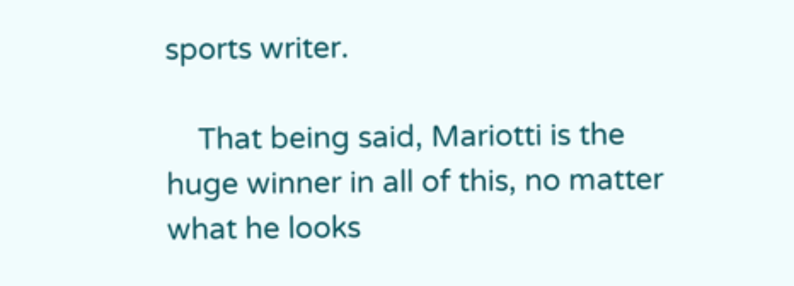sports writer.

    That being said, Mariotti is the huge winner in all of this, no matter what he looks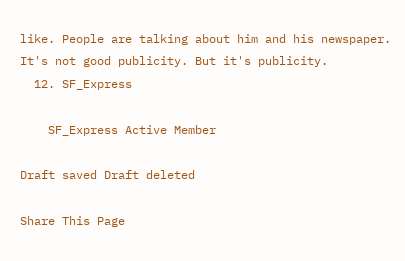like. People are talking about him and his newspaper. It's not good publicity. But it's publicity.
  12. SF_Express

    SF_Express Active Member

Draft saved Draft deleted

Share This Page